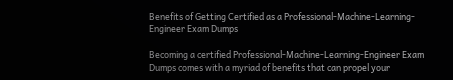Benefits of Getting Certified as a Professional-Machine-Learning-Engineer Exam Dumps

Becoming a certified Professional-Machine-Learning-Engineer Exam Dumps comes with a myriad of benefits that can propel your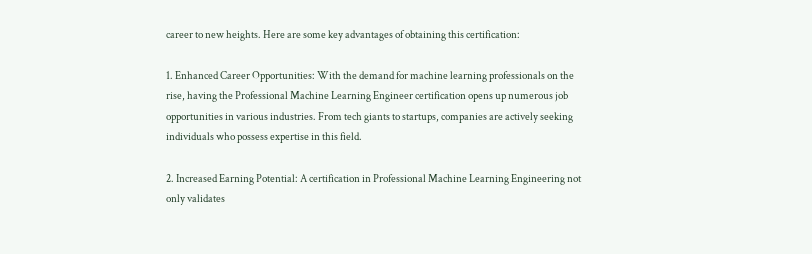career to new heights. Here are some key advantages of obtaining this certification:

1. Enhanced Career Opportunities: With the demand for machine learning professionals on the rise, having the Professional Machine Learning Engineer certification opens up numerous job opportunities in various industries. From tech giants to startups, companies are actively seeking individuals who possess expertise in this field.

2. Increased Earning Potential: A certification in Professional Machine Learning Engineering not only validates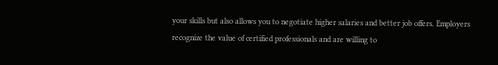your skills but also allows you to negotiate higher salaries and better job offers. Employers recognize the value of certified professionals and are willing to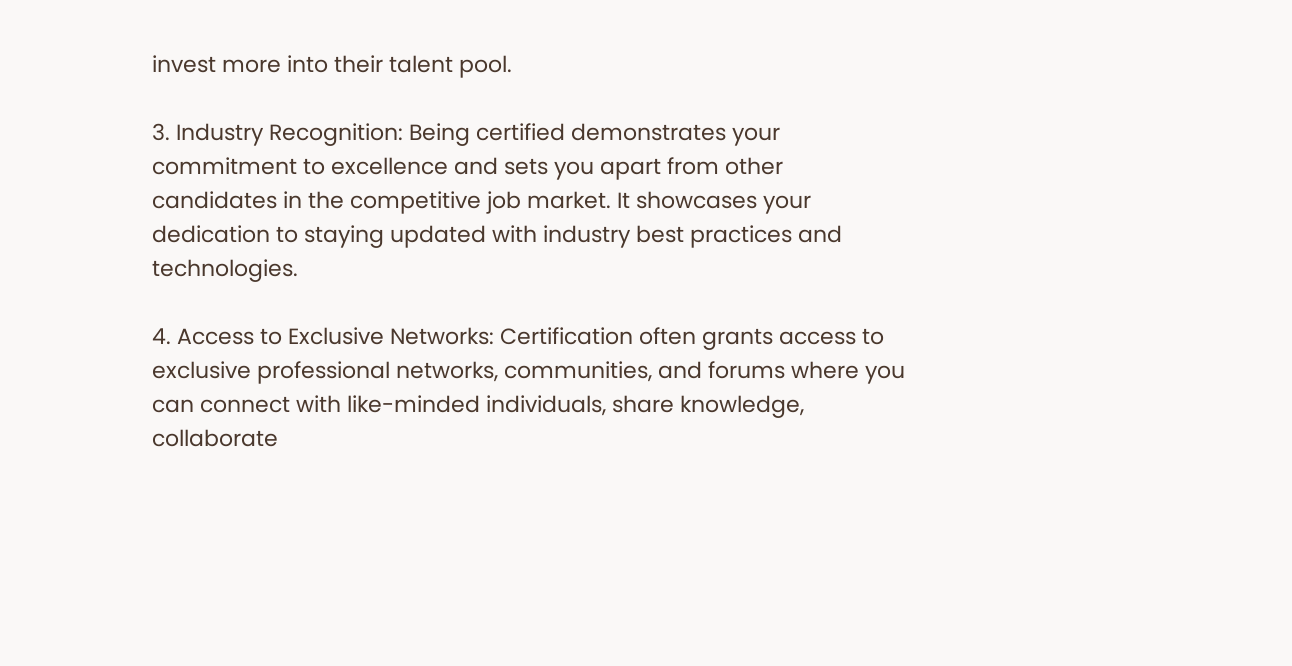invest more into their talent pool.

3. Industry Recognition: Being certified demonstrates your commitment to excellence and sets you apart from other candidates in the competitive job market. It showcases your dedication to staying updated with industry best practices and technologies.

4. Access to Exclusive Networks: Certification often grants access to exclusive professional networks, communities, and forums where you can connect with like-minded individuals, share knowledge, collaborate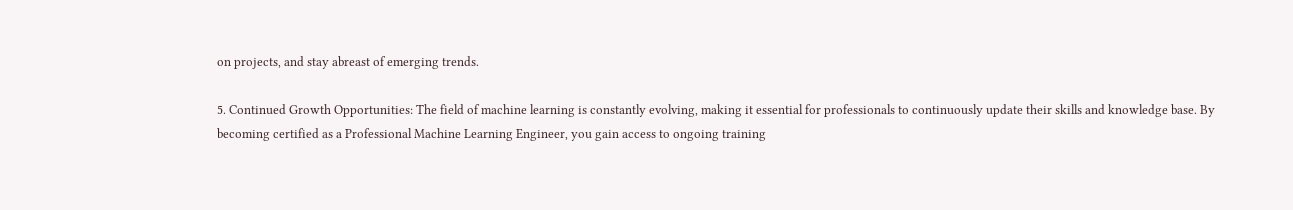on projects, and stay abreast of emerging trends.

5. Continued Growth Opportunities: The field of machine learning is constantly evolving, making it essential for professionals to continuously update their skills and knowledge base. By becoming certified as a Professional Machine Learning Engineer, you gain access to ongoing training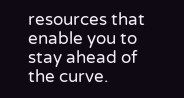resources that enable you to stay ahead of the curve.